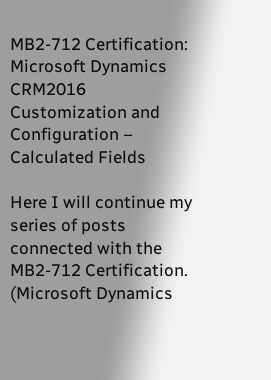MB2-712 Certification: Microsoft Dynamics CRM2016 Customization and Configuration – Calculated Fields

Here I will continue my series of posts connected with the MB2-712 Certification. (Microsoft Dynamics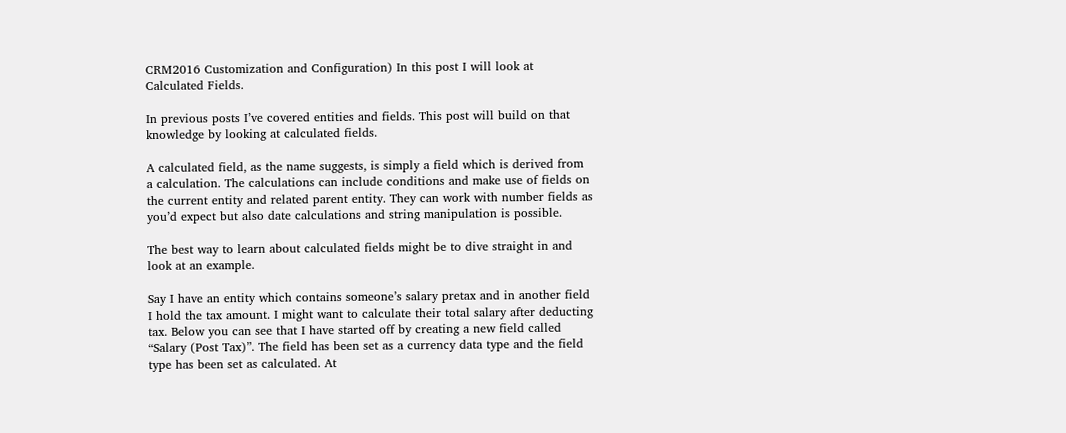CRM2016 Customization and Configuration) In this post I will look at Calculated Fields.

In previous posts I’ve covered entities and fields. This post will build on that knowledge by looking at calculated fields.

A calculated field, as the name suggests, is simply a field which is derived from a calculation. The calculations can include conditions and make use of fields on the current entity and related parent entity. They can work with number fields as you’d expect but also date calculations and string manipulation is possible.

The best way to learn about calculated fields might be to dive straight in and look at an example.

Say I have an entity which contains someone’s salary pretax and in another field I hold the tax amount. I might want to calculate their total salary after deducting tax. Below you can see that I have started off by creating a new field called “Salary (Post Tax)”. The field has been set as a currency data type and the field type has been set as calculated. At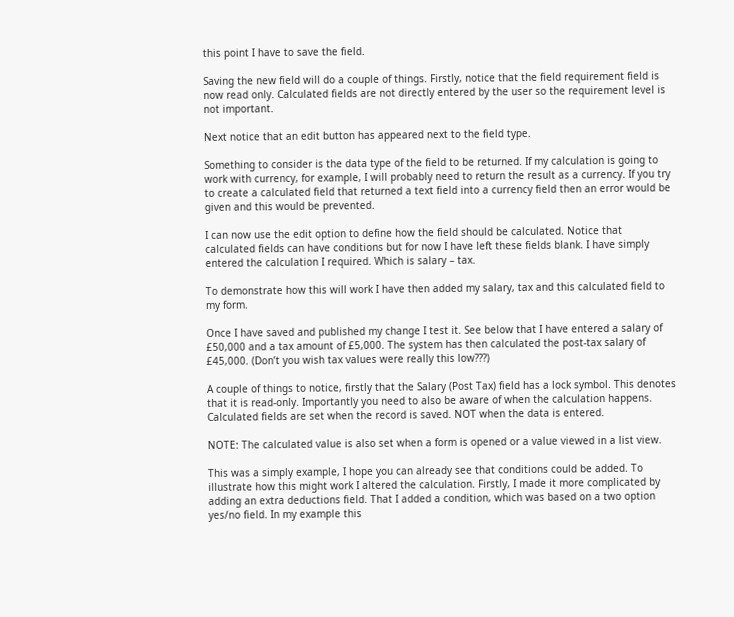this point I have to save the field.

Saving the new field will do a couple of things. Firstly, notice that the field requirement field is now read only. Calculated fields are not directly entered by the user so the requirement level is not important.

Next notice that an edit button has appeared next to the field type.

Something to consider is the data type of the field to be returned. If my calculation is going to work with currency, for example, I will probably need to return the result as a currency. If you try to create a calculated field that returned a text field into a currency field then an error would be given and this would be prevented.

I can now use the edit option to define how the field should be calculated. Notice that calculated fields can have conditions but for now I have left these fields blank. I have simply entered the calculation I required. Which is salary – tax.

To demonstrate how this will work I have then added my salary, tax and this calculated field to my form.

Once I have saved and published my change I test it. See below that I have entered a salary of £50,000 and a tax amount of £5,000. The system has then calculated the post-tax salary of £45,000. (Don’t you wish tax values were really this low???)

A couple of things to notice, firstly that the Salary (Post Tax) field has a lock symbol. This denotes that it is read-only. Importantly you need to also be aware of when the calculation happens. Calculated fields are set when the record is saved. NOT when the data is entered.

NOTE: The calculated value is also set when a form is opened or a value viewed in a list view.

This was a simply example, I hope you can already see that conditions could be added. To illustrate how this might work I altered the calculation. Firstly, I made it more complicated by adding an extra deductions field. That I added a condition, which was based on a two option yes/no field. In my example this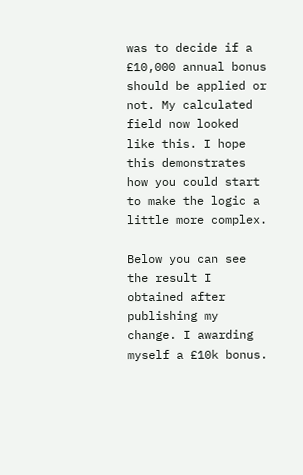was to decide if a £10,000 annual bonus should be applied or not. My calculated field now looked like this. I hope this demonstrates how you could start to make the logic a little more complex.

Below you can see the result I obtained after publishing my change. I awarding myself a £10k bonus.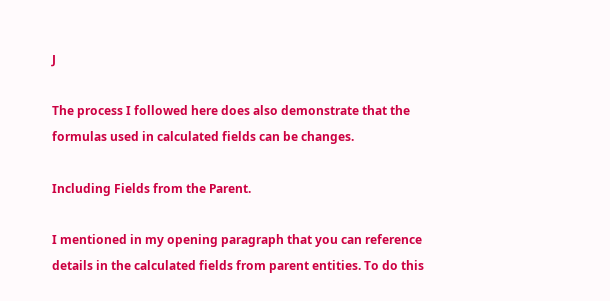J

The process I followed here does also demonstrate that the formulas used in calculated fields can be changes.

Including Fields from the Parent.

I mentioned in my opening paragraph that you can reference details in the calculated fields from parent entities. To do this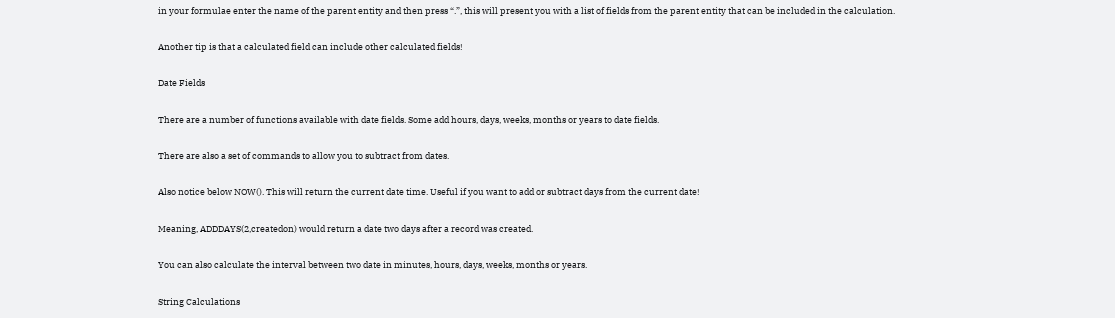in your formulae enter the name of the parent entity and then press “.”, this will present you with a list of fields from the parent entity that can be included in the calculation.

Another tip is that a calculated field can include other calculated fields!

Date Fields

There are a number of functions available with date fields. Some add hours, days, weeks, months or years to date fields.

There are also a set of commands to allow you to subtract from dates.

Also notice below NOW(). This will return the current date time. Useful if you want to add or subtract days from the current date!

Meaning, ADDDAYS(2,createdon) would return a date two days after a record was created.

You can also calculate the interval between two date in minutes, hours, days, weeks, months or years.

String Calculations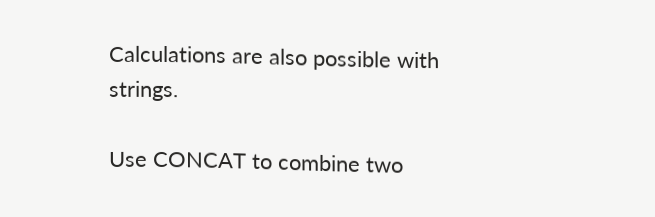Calculations are also possible with strings.

Use CONCAT to combine two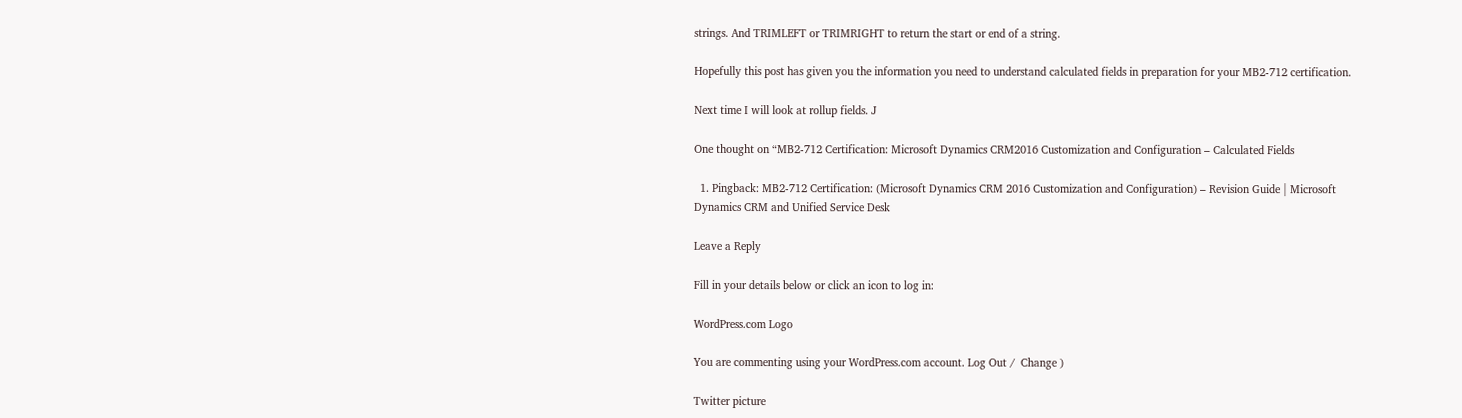strings. And TRIMLEFT or TRIMRIGHT to return the start or end of a string.

Hopefully this post has given you the information you need to understand calculated fields in preparation for your MB2-712 certification.

Next time I will look at rollup fields. J

One thought on “MB2-712 Certification: Microsoft Dynamics CRM2016 Customization and Configuration – Calculated Fields

  1. Pingback: MB2-712 Certification: (Microsoft Dynamics CRM 2016 Customization and Configuration) – Revision Guide | Microsoft Dynamics CRM and Unified Service Desk

Leave a Reply

Fill in your details below or click an icon to log in:

WordPress.com Logo

You are commenting using your WordPress.com account. Log Out /  Change )

Twitter picture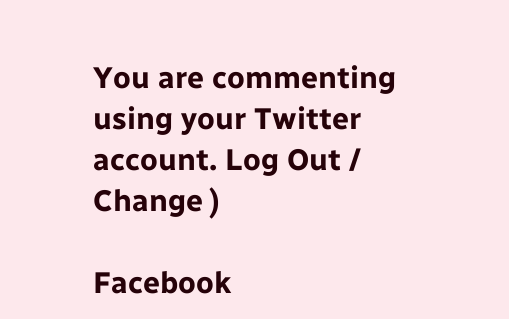You are commenting using your Twitter account. Log Out /  Change )

Facebook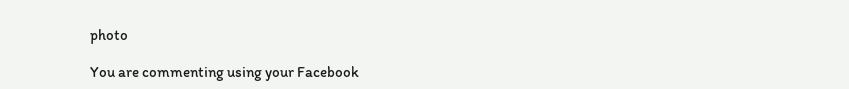photo

You are commenting using your Facebook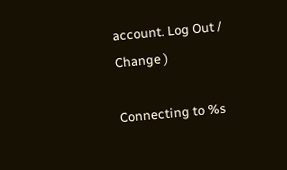account. Log Out /  Change )

Connecting to %s